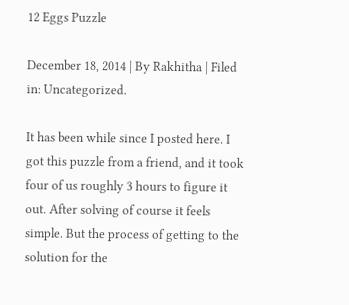12 Eggs Puzzle

December 18, 2014 | By Rakhitha | Filed in: Uncategorized.

It has been while since I posted here. I got this puzzle from a friend, and it took four of us roughly 3 hours to figure it out. After solving of course it feels simple. But the process of getting to the solution for the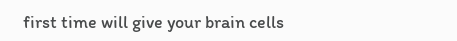first time will give your brain cells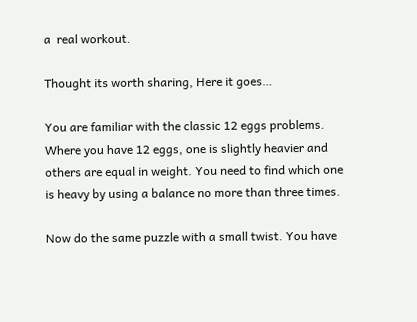a  real workout.

Thought its worth sharing, Here it goes…

You are familiar with the classic 12 eggs problems. Where you have 12 eggs, one is slightly heavier and others are equal in weight. You need to find which one is heavy by using a balance no more than three times.

Now do the same puzzle with a small twist. You have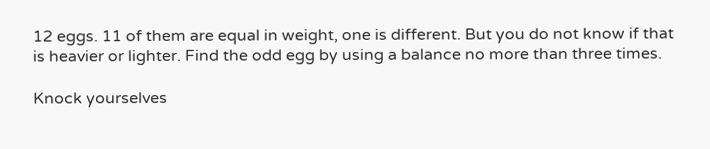12 eggs. 11 of them are equal in weight, one is different. But you do not know if that is heavier or lighter. Find the odd egg by using a balance no more than three times.

Knock yourselves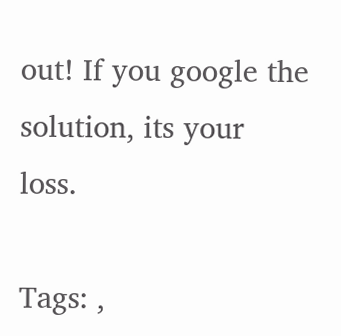out! If you google the solution, its your loss.

Tags: ,